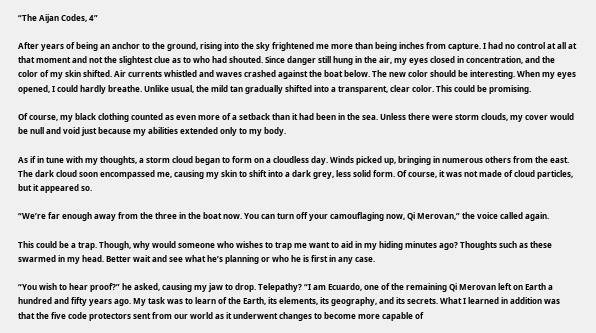“The Aijan Codes, 4”

After years of being an anchor to the ground, rising into the sky frightened me more than being inches from capture. I had no control at all at that moment and not the slightest clue as to who had shouted. Since danger still hung in the air, my eyes closed in concentration, and the color of my skin shifted. Air currents whistled and waves crashed against the boat below. The new color should be interesting. When my eyes opened, I could hardly breathe. Unlike usual, the mild tan gradually shifted into a transparent, clear color. This could be promising.

Of course, my black clothing counted as even more of a setback than it had been in the sea. Unless there were storm clouds, my cover would be null and void just because my abilities extended only to my body.

As if in tune with my thoughts, a storm cloud began to form on a cloudless day. Winds picked up, bringing in numerous others from the east. The dark cloud soon encompassed me, causing my skin to shift into a dark grey, less solid form. Of course, it was not made of cloud particles, but it appeared so.

“We’re far enough away from the three in the boat now. You can turn off your camouflaging now, Qi Merovan,” the voice called again.

This could be a trap. Though, why would someone who wishes to trap me want to aid in my hiding minutes ago? Thoughts such as these swarmed in my head. Better wait and see what he’s planning or who he is first in any case.

“You wish to hear proof?” he asked, causing my jaw to drop. Telepathy? “I am Ecuardo, one of the remaining Qi Merovan left on Earth a hundred and fifty years ago. My task was to learn of the Earth, its elements, its geography, and its secrets. What I learned in addition was that the five code protectors sent from our world as it underwent changes to become more capable of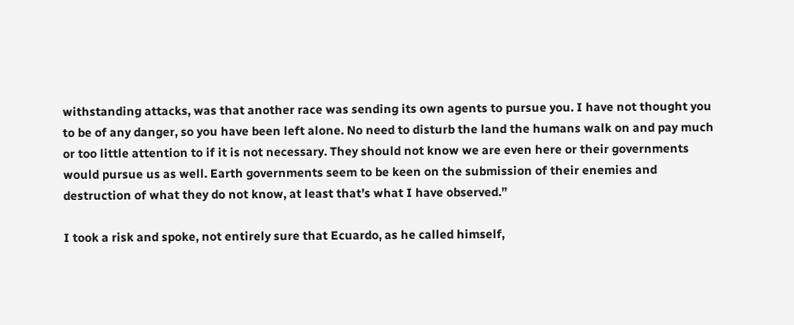withstanding attacks, was that another race was sending its own agents to pursue you. I have not thought you to be of any danger, so you have been left alone. No need to disturb the land the humans walk on and pay much or too little attention to if it is not necessary. They should not know we are even here or their governments would pursue us as well. Earth governments seem to be keen on the submission of their enemies and destruction of what they do not know, at least that’s what I have observed.”

I took a risk and spoke, not entirely sure that Ecuardo, as he called himself,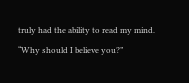truly had the ability to read my mind. “Why should I believe you?”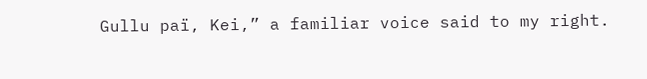Gullu paï, Kei,” a familiar voice said to my right.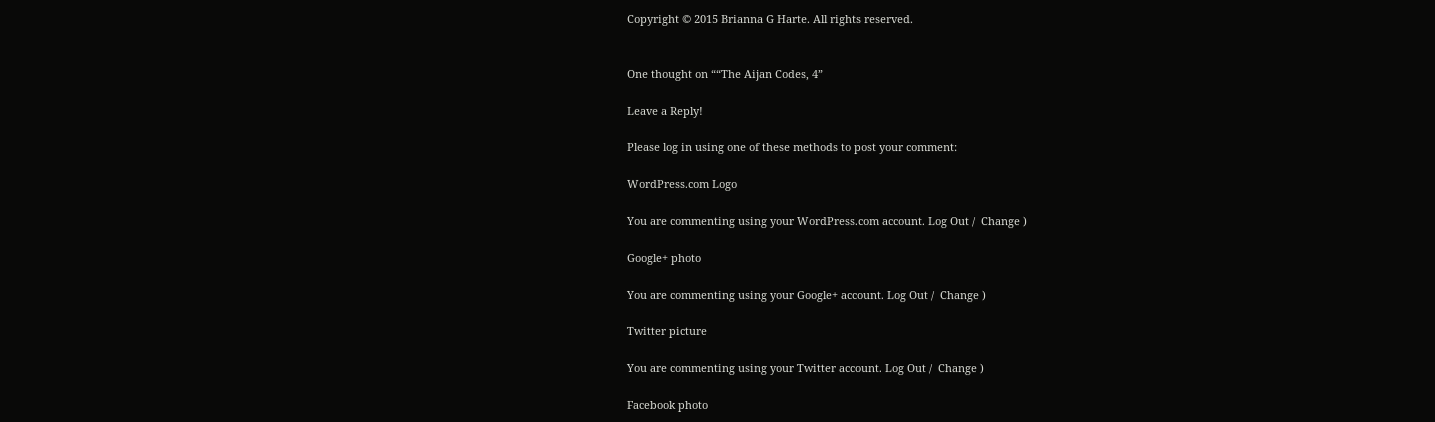Copyright © 2015 Brianna G Harte. All rights reserved.


One thought on ““The Aijan Codes, 4”

Leave a Reply!

Please log in using one of these methods to post your comment:

WordPress.com Logo

You are commenting using your WordPress.com account. Log Out /  Change )

Google+ photo

You are commenting using your Google+ account. Log Out /  Change )

Twitter picture

You are commenting using your Twitter account. Log Out /  Change )

Facebook photo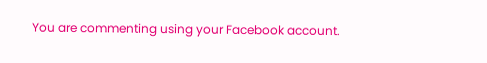You are commenting using your Facebook account.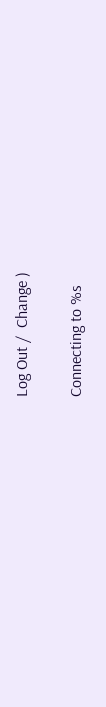Log Out /  Change )


Connecting to %s